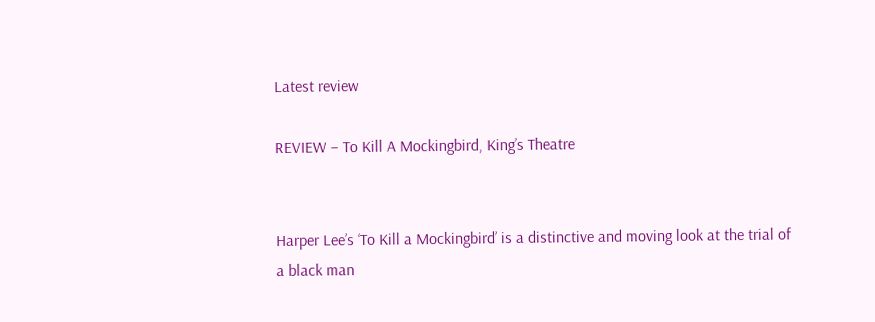Latest review

REVIEW – To Kill A Mockingbird, King’s Theatre


Harper Lee’s ‘To Kill a Mockingbird’ is a distinctive and moving look at the trial of a black man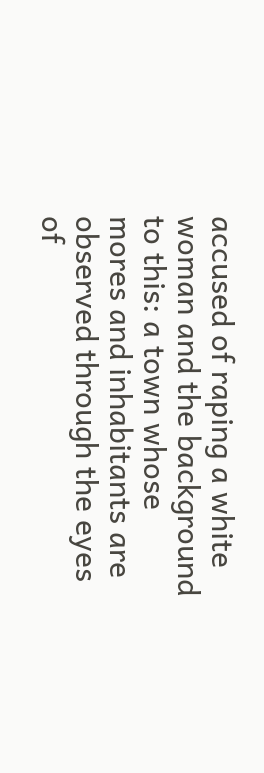accused of raping a white woman and the background to this: a town whose mores and inhabitants are observed through the eyes of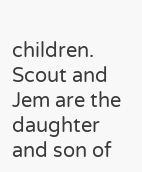children. Scout and Jem are the daughter and son of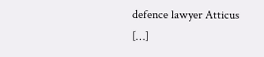defence lawyer Atticus […]